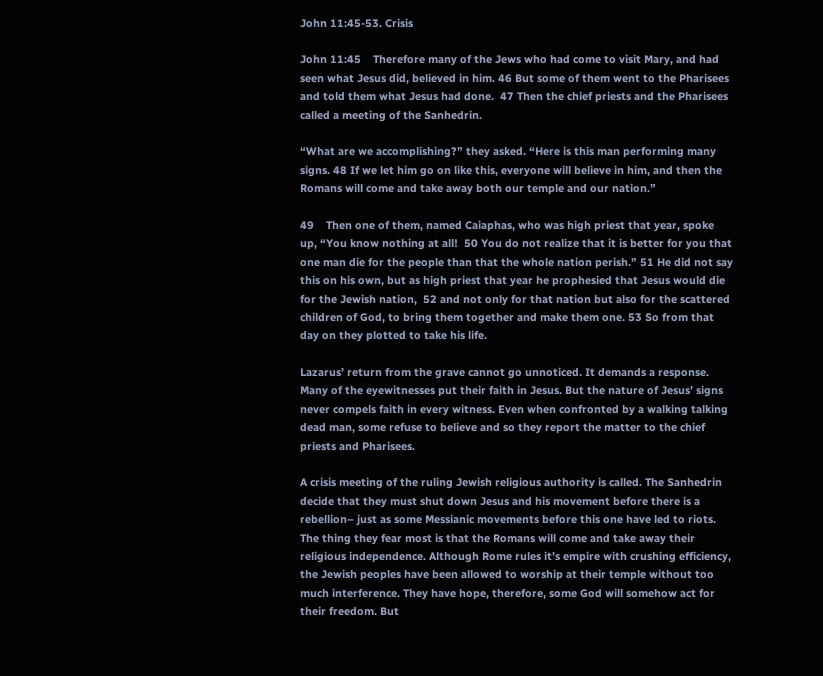John 11:45-53. Crisis

John 11:45    Therefore many of the Jews who had come to visit Mary, and had seen what Jesus did, believed in him. 46 But some of them went to the Pharisees and told them what Jesus had done.  47 Then the chief priests and the Pharisees called a meeting of the Sanhedrin.

“What are we accomplishing?” they asked. “Here is this man performing many signs. 48 If we let him go on like this, everyone will believe in him, and then the Romans will come and take away both our temple and our nation.”

49    Then one of them, named Caiaphas, who was high priest that year, spoke up, “You know nothing at all!  50 You do not realize that it is better for you that one man die for the people than that the whole nation perish.” 51 He did not say this on his own, but as high priest that year he prophesied that Jesus would die for the Jewish nation,  52 and not only for that nation but also for the scattered children of God, to bring them together and make them one. 53 So from that day on they plotted to take his life.

Lazarus’ return from the grave cannot go unnoticed. It demands a response. Many of the eyewitnesses put their faith in Jesus. But the nature of Jesus’ signs never compels faith in every witness. Even when confronted by a walking talking dead man, some refuse to believe and so they report the matter to the chief priests and Pharisees.

A crisis meeting of the ruling Jewish religious authority is called. The Sanhedrin decide that they must shut down Jesus and his movement before there is a rebellion– just as some Messianic movements before this one have led to riots. The thing they fear most is that the Romans will come and take away their religious independence. Although Rome rules it’s empire with crushing efficiency, the Jewish peoples have been allowed to worship at their temple without too much interference. They have hope, therefore, some God will somehow act for their freedom. But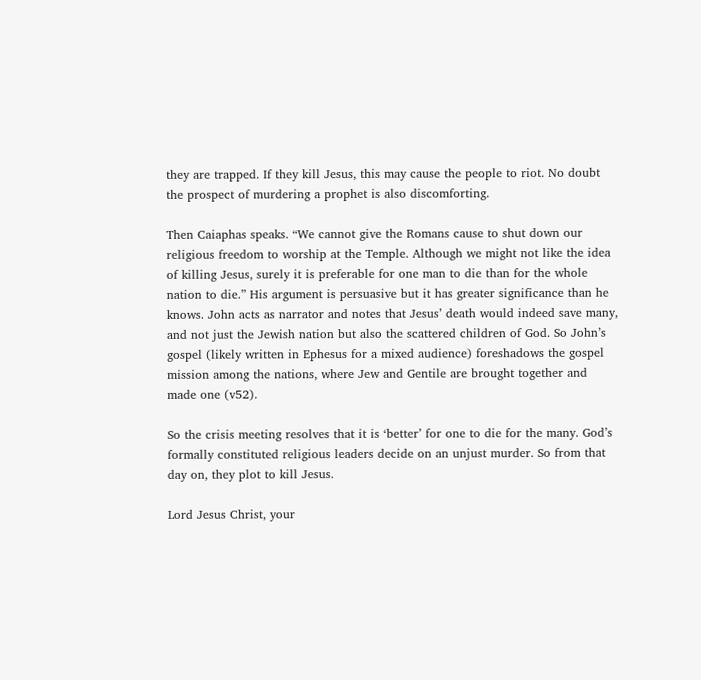they are trapped. If they kill Jesus, this may cause the people to riot. No doubt the prospect of murdering a prophet is also discomforting.

Then Caiaphas speaks. “We cannot give the Romans cause to shut down our religious freedom to worship at the Temple. Although we might not like the idea of killing Jesus, surely it is preferable for one man to die than for the whole nation to die.” His argument is persuasive but it has greater significance than he knows. John acts as narrator and notes that Jesus’ death would indeed save many, and not just the Jewish nation but also the scattered children of God. So John’s gospel (likely written in Ephesus for a mixed audience) foreshadows the gospel mission among the nations, where Jew and Gentile are brought together and made one (v52).

So the crisis meeting resolves that it is ‘better’ for one to die for the many. God’s formally constituted religious leaders decide on an unjust murder. So from that day on, they plot to kill Jesus.

Lord Jesus Christ, your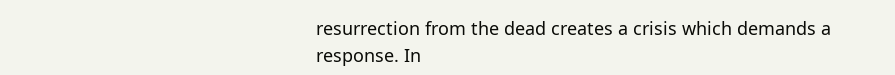resurrection from the dead creates a crisis which demands a response. In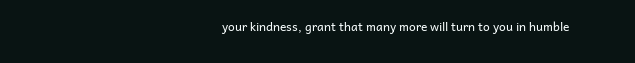your kindness, grant that many more will turn to you in humble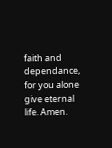faith and dependance, for you alone give eternal life. Amen.